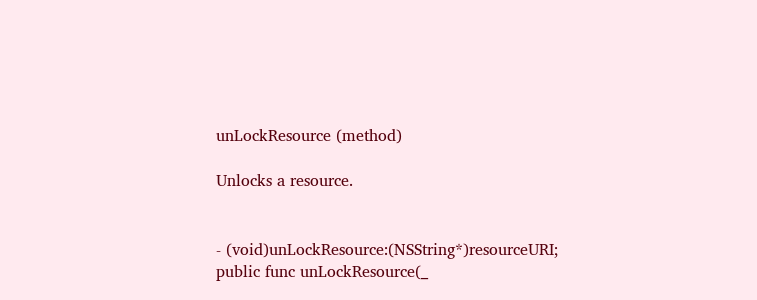unLockResource (method)

Unlocks a resource.


- (void)unLockResource:(NSString*)resourceURI;
public func unLockResource(_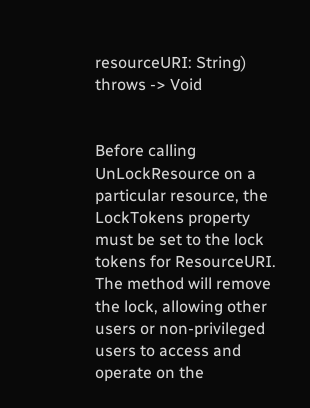resourceURI: String) throws -> Void


Before calling UnLockResource on a particular resource, the LockTokens property must be set to the lock tokens for ResourceURI. The method will remove the lock, allowing other users or non-privileged users to access and operate on the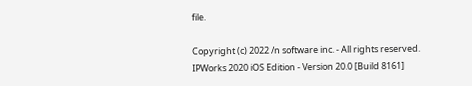file.

Copyright (c) 2022 /n software inc. - All rights reserved.
IPWorks 2020 iOS Edition - Version 20.0 [Build 8161]